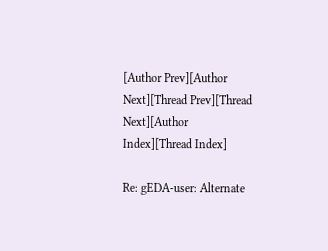[Author Prev][Author Next][Thread Prev][Thread Next][Author Index][Thread Index]

Re: gEDA-user: Alternate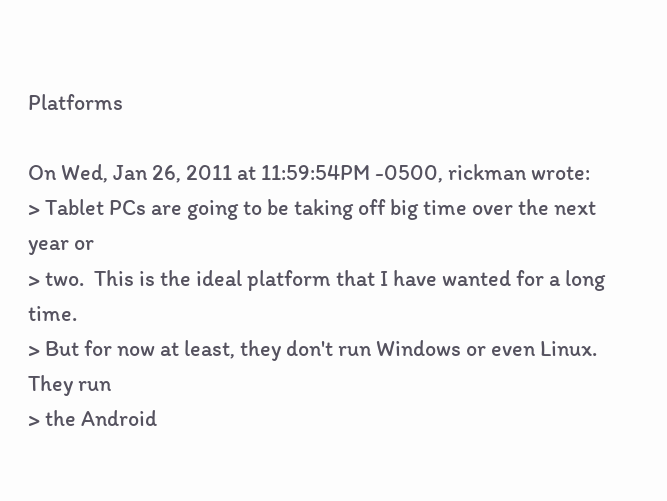Platforms

On Wed, Jan 26, 2011 at 11:59:54PM -0500, rickman wrote:
> Tablet PCs are going to be taking off big time over the next year or
> two.  This is the ideal platform that I have wanted for a long time.
> But for now at least, they don't run Windows or even Linux.  They run
> the Android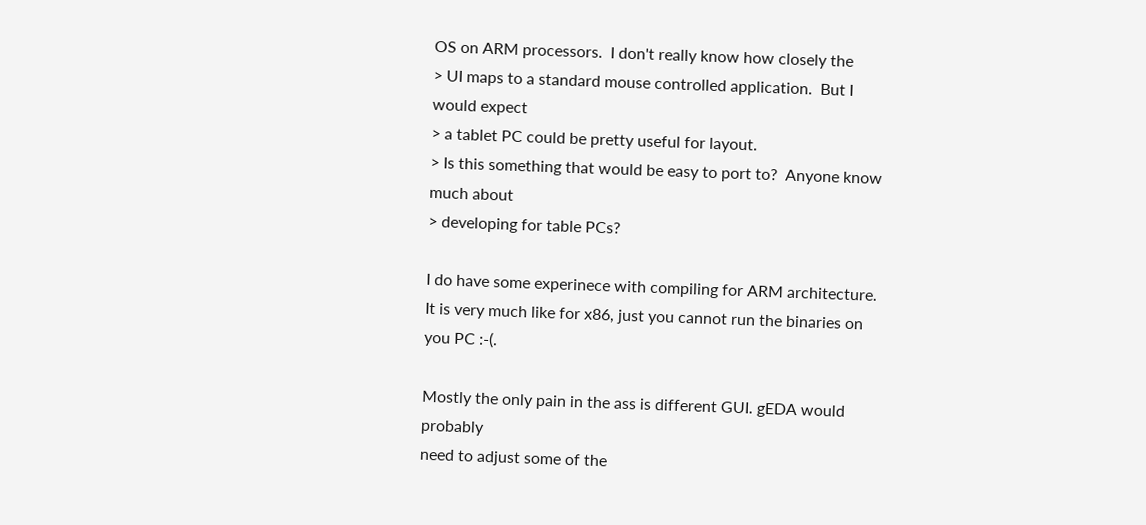OS on ARM processors.  I don't really know how closely the
> UI maps to a standard mouse controlled application.  But I would expect
> a tablet PC could be pretty useful for layout.
> Is this something that would be easy to port to?  Anyone know much about
> developing for table PCs?

I do have some experinece with compiling for ARM architecture.
It is very much like for x86, just you cannot run the binaries on
you PC :-(.

Mostly the only pain in the ass is different GUI. gEDA would probably
need to adjust some of the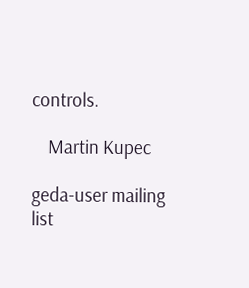controls.

    Martin Kupec

geda-user mailing list